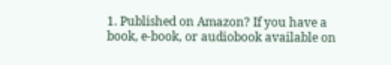1. Published on Amazon? If you have a book, e-book, or audiobook available on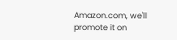Amazon.com, we'll promote it on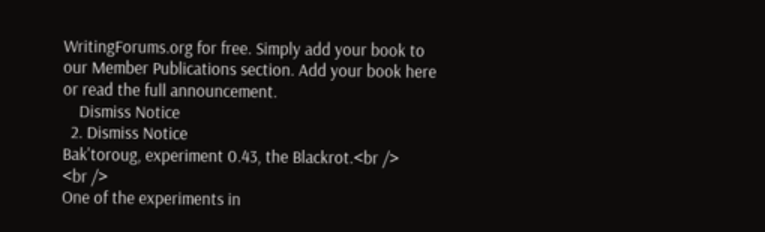WritingForums.org for free. Simply add your book to our Member Publications section. Add your book here or read the full announcement.
    Dismiss Notice
  2. Dismiss Notice
Bak'toroug, experiment 0.43, the Blackrot.<br />
<br />
One of the experiments in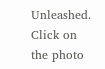Unleashed.
Click on the photo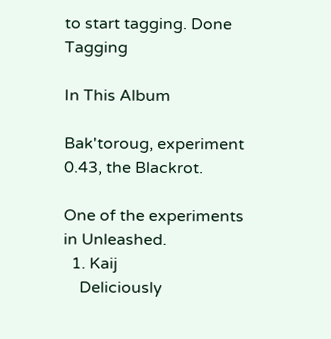to start tagging. Done Tagging

In This Album

Bak'toroug, experiment 0.43, the Blackrot.

One of the experiments in Unleashed.
  1. Kaij
    Deliciously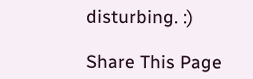disturbing. :)

Share This Page